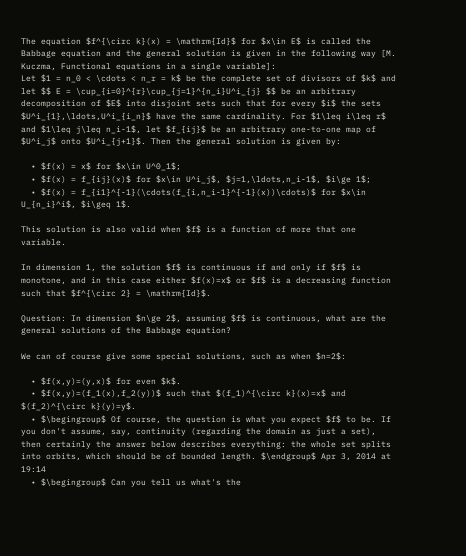The equation $f^{\circ k}(x) = \mathrm{Id}$ for $x\in E$ is called the Babbage equation and the general solution is given in the following way [M. Kuczma, Functional equations in a single variable]:
Let $1 = n_0 < \cdots < n_r = k$ be the complete set of divisors of $k$ and let $$ E = \cup_{i=0}^{r}\cup_{j=1}^{n_i}U^i_{j} $$ be an arbitrary decomposition of $E$ into disjoint sets such that for every $i$ the sets $U^i_{1},\ldots,U^i_{i_n}$ have the same cardinality. For $1\leq i\leq r$ and $1\leq j\leq n_i-1$, let $f_{ij}$ be an arbitrary one-to-one map of $U^i_j$ onto $U^i_{j+1}$. Then the general solution is given by:

  • $f(x) = x$ for $x\in U^0_1$;
  • $f(x) = f_{ij}(x)$ for $x\in U^i_j$, $j=1,\ldots,n_i-1$, $i\ge 1$;
  • $f(x) = f_{i1}^{-1}(\cdots(f_{i,n_i-1}^{-1}(x))\cdots)$ for $x\in U_{n_i}^i$, $i\geq 1$.

This solution is also valid when $f$ is a function of more that one variable.

In dimension 1, the solution $f$ is continuous if and only if $f$ is monotone, and in this case either $f(x)=x$ or $f$ is a decreasing function such that $f^{\circ 2} = \mathrm{Id}$.

Question: In dimension $n\ge 2$, assuming $f$ is continuous, what are the general solutions of the Babbage equation?

We can of course give some special solutions, such as when $n=2$:

  • $f(x,y)=(y,x)$ for even $k$.
  • $f(x,y)=(f_1(x),f_2(y))$ such that $(f_1)^{\circ k}(x)=x$ and $(f_2)^{\circ k}(y)=y$.
  • $\begingroup$ Of course, the question is what you expect $f$ to be. If you don't assume, say, continuity (regarding the domain as just a set), then certainly the answer below describes everything: the whole set splits into orbits, which should be of bounded length. $\endgroup$ Apr 3, 2014 at 19:14
  • $\begingroup$ Can you tell us what's the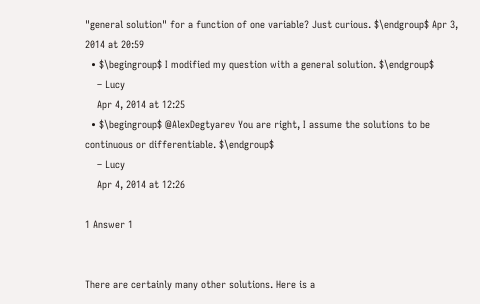"general solution" for a function of one variable? Just curious. $\endgroup$ Apr 3, 2014 at 20:59
  • $\begingroup$ I modified my question with a general solution. $\endgroup$
    – Lucy
    Apr 4, 2014 at 12:25
  • $\begingroup$ @AlexDegtyarev You are right, I assume the solutions to be continuous or differentiable. $\endgroup$
    – Lucy
    Apr 4, 2014 at 12:26

1 Answer 1


There are certainly many other solutions. Here is a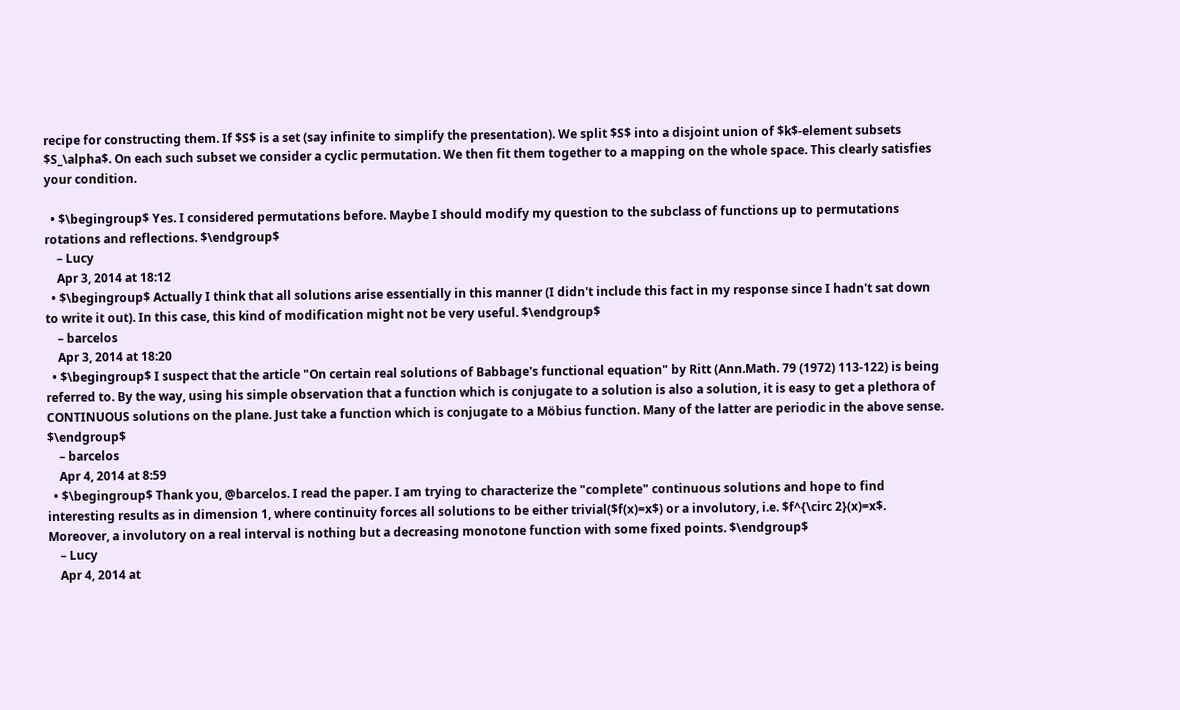recipe for constructing them. If $S$ is a set (say infinite to simplify the presentation). We split $S$ into a disjoint union of $k$-element subsets $S_\alpha$. On each such subset we consider a cyclic permutation. We then fit them together to a mapping on the whole space. This clearly satisfies your condition.

  • $\begingroup$ Yes. I considered permutations before. Maybe I should modify my question to the subclass of functions up to permutations rotations and reflections. $\endgroup$
    – Lucy
    Apr 3, 2014 at 18:12
  • $\begingroup$ Actually I think that all solutions arise essentially in this manner (I didn't include this fact in my response since I hadn't sat down to write it out). In this case, this kind of modification might not be very useful. $\endgroup$
    – barcelos
    Apr 3, 2014 at 18:20
  • $\begingroup$ I suspect that the article "On certain real solutions of Babbage's functional equation" by Ritt (Ann.Math. 79 (1972) 113-122) is being referred to. By the way, using his simple observation that a function which is conjugate to a solution is also a solution, it is easy to get a plethora of CONTINUOUS solutions on the plane. Just take a function which is conjugate to a Möbius function. Many of the latter are periodic in the above sense. $\endgroup$
    – barcelos
    Apr 4, 2014 at 8:59
  • $\begingroup$ Thank you, @barcelos. I read the paper. I am trying to characterize the "complete" continuous solutions and hope to find interesting results as in dimension 1, where continuity forces all solutions to be either trivial($f(x)=x$) or a involutory, i.e. $f^{\circ 2}(x)=x$. Moreover, a involutory on a real interval is nothing but a decreasing monotone function with some fixed points. $\endgroup$
    – Lucy
    Apr 4, 2014 at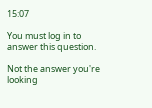15:07

You must log in to answer this question.

Not the answer you're looking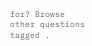for? Browse other questions tagged .